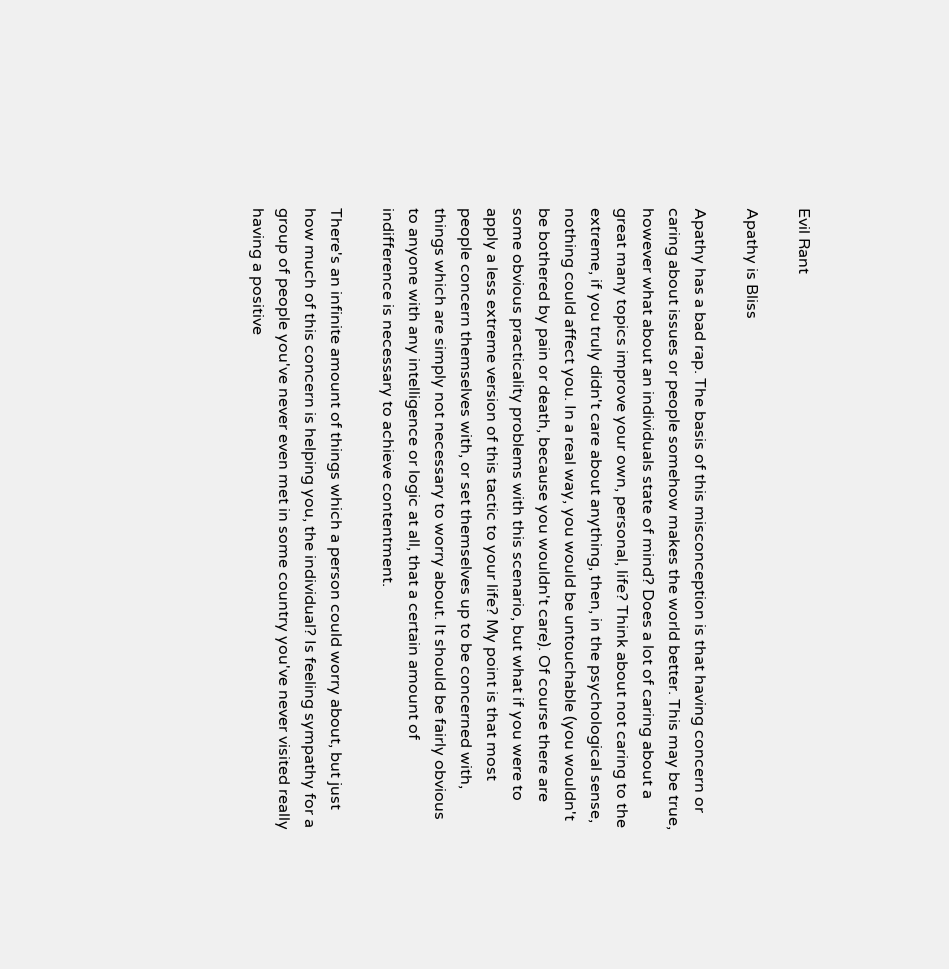Evil Rant

Apathy is Bliss

Apathy has a bad rap. The basis of this misconception is that having concern or caring about issues or people somehow makes the world better. This may be true, however what about an individuals state of mind? Does a lot of caring about a great many topics improve your own, personal, life? Think about not caring to the extreme, if you truly didn't care about anything, then, in the psychological sense, nothing could affect you. In a real way, you would be untouchable (you wouldn't be bothered by pain or death, because you wouldn't care). Of course there are some obvious practicality problems with this scenario, but what if you were to apply a less extreme version of this tactic to your life? My point is that most people concern themselves with, or set themselves up to be concerned with, things which are simply not necessary to worry about. It should be fairly obvious to anyone with any intelligence or logic at all, that a certain amount of indifference is necessary to achieve contentment.

There's an infinite amount of things which a person could worry about, but just how much of this concern is helping you, the individual? Is feeling sympathy for a group of people you've never even met in some country you've never visited really having a positive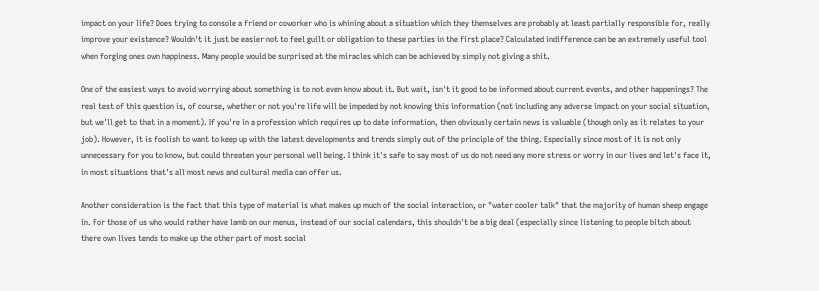impact on your life? Does trying to console a friend or coworker who is whining about a situation which they themselves are probably at least partially responsible for, really improve your existence? Wouldn't it just be easier not to feel guilt or obligation to these parties in the first place? Calculated indifference can be an extremely useful tool when forging ones own happiness. Many people would be surprised at the miracles which can be achieved by simply not giving a shit.

One of the easiest ways to avoid worrying about something is to not even know about it. But wait, isn't it good to be informed about current events, and other happenings? The real test of this question is, of course, whether or not you're life will be impeded by not knowing this information (not including any adverse impact on your social situation, but we'll get to that in a moment). If you're in a profession which requires up to date information, then obviously certain news is valuable (though only as it relates to your job). However, it is foolish to want to keep up with the latest developments and trends simply out of the principle of the thing. Especially since most of it is not only unnecessary for you to know, but could threaten your personal well being. I think it's safe to say most of us do not need any more stress or worry in our lives and let's face it, in most situations that's all most news and cultural media can offer us.

Another consideration is the fact that this type of material is what makes up much of the social interaction, or "water cooler talk" that the majority of human sheep engage in. For those of us who would rather have lamb on our menus, instead of our social calendars, this shouldn't be a big deal (especially since listening to people bitch about there own lives tends to make up the other part of most social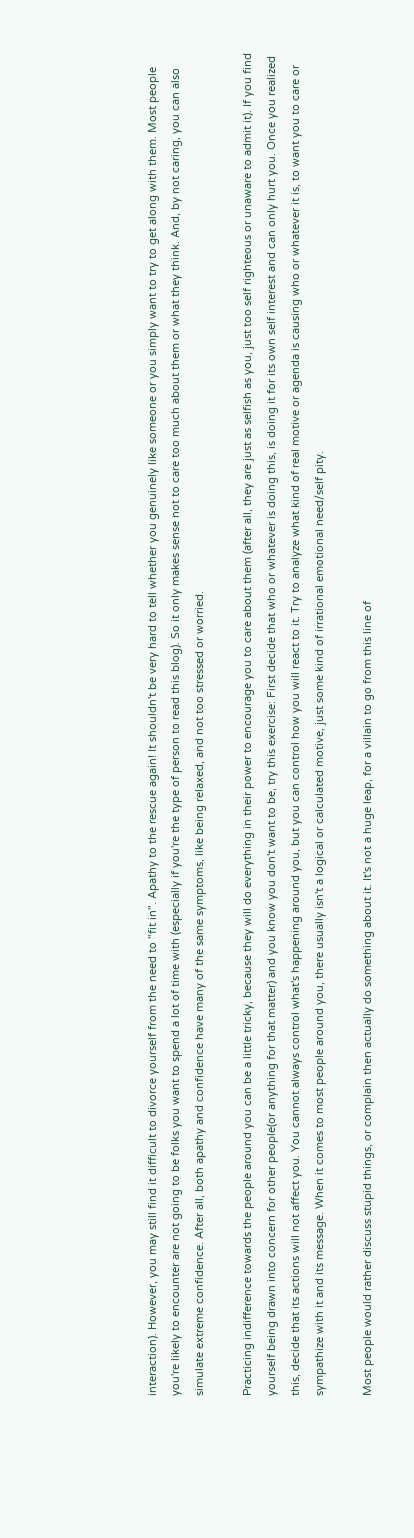interaction). However, you may still find it difficult to divorce yourself from the need to "fit in". Apathy to the rescue again! It shouldn't be very hard to tell whether you genuinely like someone or you simply want to try to get along with them. Most people you're likely to encounter are not going to be folks you want to spend a lot of time with (especially if you're the type of person to read this blog). So it only makes sense not to care too much about them or what they think. And, by not caring, you can also simulate extreme confidence. After all, both apathy and confidence have many of the same symptoms, like being relaxed, and not too stressed or worried.

Practicing indifference towards the people around you can be a little tricky, because they will do everything in their power to encourage you to care about them (after all, they are just as selfish as you, just too self righteous or unaware to admit it). If you find yourself being drawn into concern for other people(or anything for that matter) and you know you don't want to be, try this exercise: First decide that who or whatever is doing this, is doing it for its own self interest and can only hurt you. Once you realized this, decide that its actions will not affect you. You cannot always control what's happening around you, but you can control how you will react to it. Try to analyze what kind of real motive or agenda is causing who or whatever it is, to want you to care or sympathize with it and its message. When it comes to most people around you, there usually isn't a logical or calculated motive, just some kind of irrational emotional need/self pity.

Most people would rather discuss stupid things, or complain then actually do something about it. It's not a huge leap, for a villain to go from this line of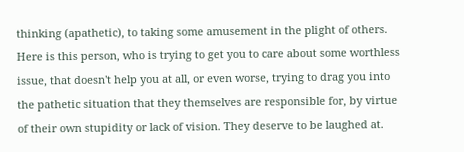thinking (apathetic), to taking some amusement in the plight of others. Here is this person, who is trying to get you to care about some worthless issue, that doesn't help you at all, or even worse, trying to drag you into the pathetic situation that they themselves are responsible for, by virtue of their own stupidity or lack of vision. They deserve to be laughed at.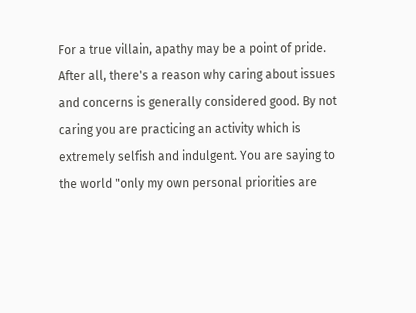For a true villain, apathy may be a point of pride. After all, there's a reason why caring about issues and concerns is generally considered good. By not caring you are practicing an activity which is extremely selfish and indulgent. You are saying to the world "only my own personal priorities are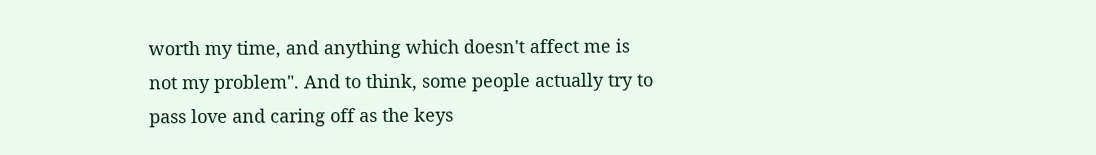worth my time, and anything which doesn't affect me is not my problem". And to think, some people actually try to pass love and caring off as the keys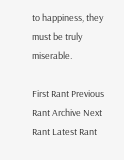to happiness, they must be truly miserable.

First Rant Previous Rant Archive Next Rant Latest Rant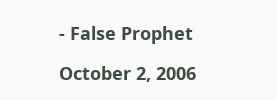- False Prophet

October 2, 2006